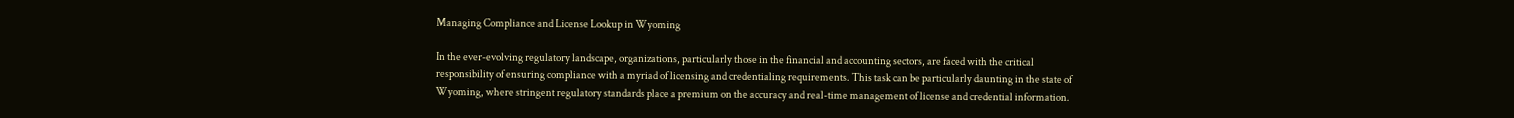Managing Compliance and License Lookup in Wyoming

In the ever-evolving regulatory landscape, organizations, particularly those in the financial and accounting sectors, are faced with the critical responsibility of ensuring compliance with a myriad of licensing and credentialing requirements. This task can be particularly daunting in the state of Wyoming, where stringent regulatory standards place a premium on the accuracy and real-time management of license and credential information.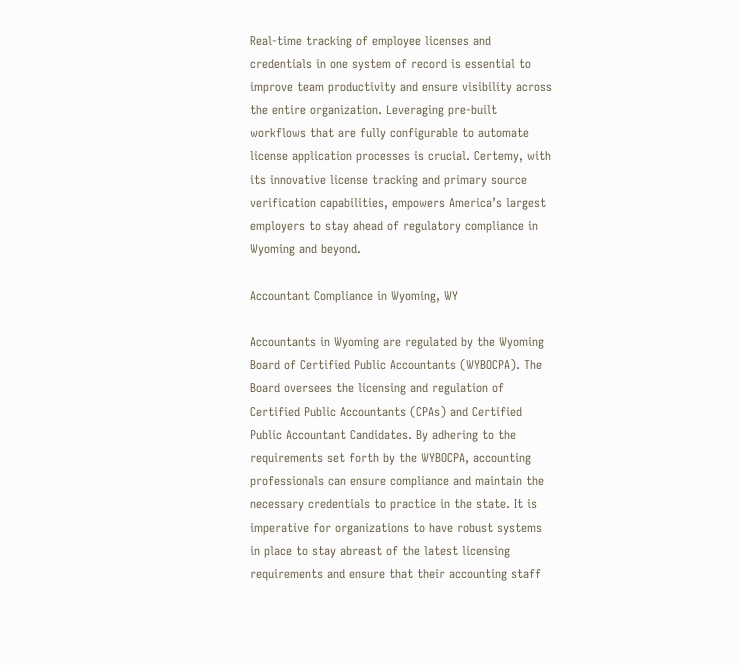Real-time tracking of employee licenses and credentials in one system of record is essential to improve team productivity and ensure visibility across the entire organization. Leveraging pre-built workflows that are fully configurable to automate license application processes is crucial. Certemy, with its innovative license tracking and primary source verification capabilities, empowers America’s largest employers to stay ahead of regulatory compliance in Wyoming and beyond.

Accountant Compliance in Wyoming, WY

Accountants in Wyoming are regulated by the Wyoming Board of Certified Public Accountants (WYBOCPA). The Board oversees the licensing and regulation of Certified Public Accountants (CPAs) and Certified Public Accountant Candidates. By adhering to the requirements set forth by the WYBOCPA, accounting professionals can ensure compliance and maintain the necessary credentials to practice in the state. It is imperative for organizations to have robust systems in place to stay abreast of the latest licensing requirements and ensure that their accounting staff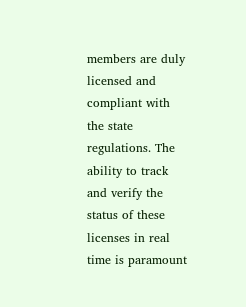members are duly licensed and compliant with the state regulations. The ability to track and verify the status of these licenses in real time is paramount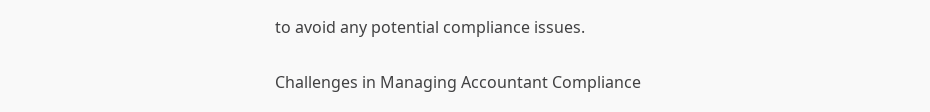to avoid any potential compliance issues.

Challenges in Managing Accountant Compliance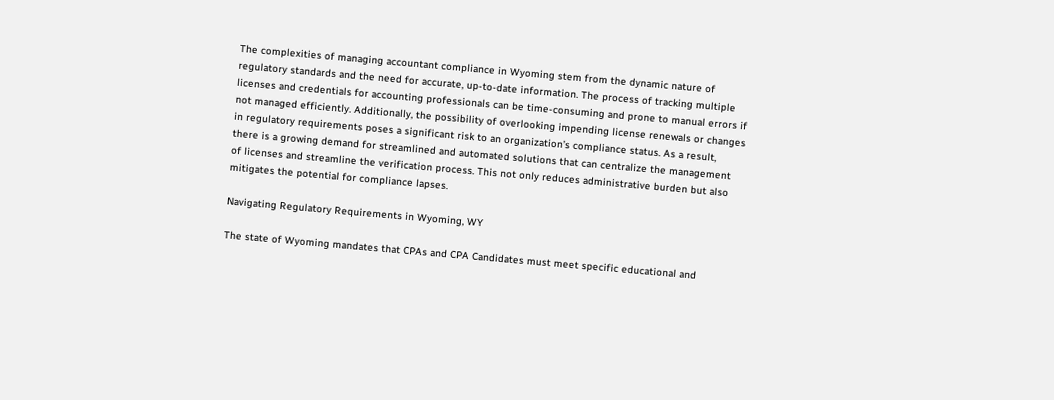The complexities of managing accountant compliance in Wyoming stem from the dynamic nature of regulatory standards and the need for accurate, up-to-date information. The process of tracking multiple licenses and credentials for accounting professionals can be time-consuming and prone to manual errors if not managed efficiently. Additionally, the possibility of overlooking impending license renewals or changes in regulatory requirements poses a significant risk to an organization’s compliance status. As a result, there is a growing demand for streamlined and automated solutions that can centralize the management of licenses and streamline the verification process. This not only reduces administrative burden but also mitigates the potential for compliance lapses.

Navigating Regulatory Requirements in Wyoming, WY

The state of Wyoming mandates that CPAs and CPA Candidates must meet specific educational and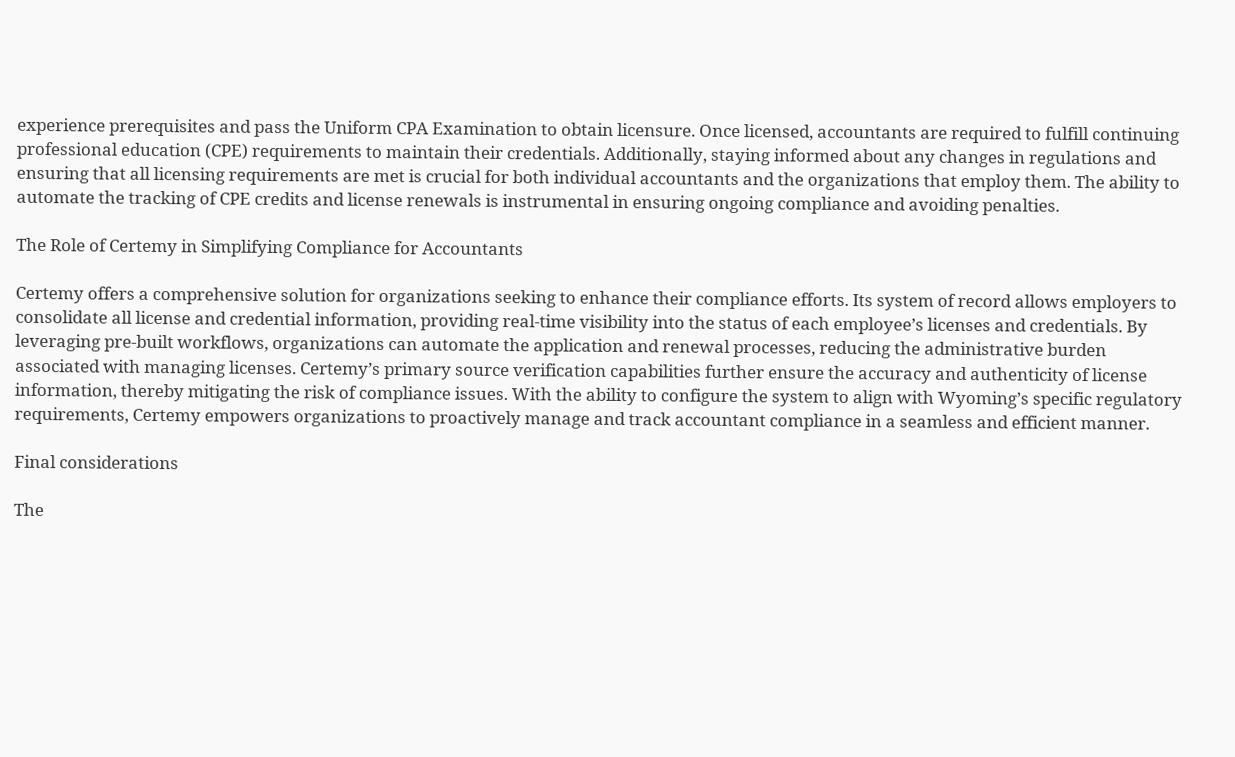experience prerequisites and pass the Uniform CPA Examination to obtain licensure. Once licensed, accountants are required to fulfill continuing professional education (CPE) requirements to maintain their credentials. Additionally, staying informed about any changes in regulations and ensuring that all licensing requirements are met is crucial for both individual accountants and the organizations that employ them. The ability to automate the tracking of CPE credits and license renewals is instrumental in ensuring ongoing compliance and avoiding penalties.

The Role of Certemy in Simplifying Compliance for Accountants

Certemy offers a comprehensive solution for organizations seeking to enhance their compliance efforts. Its system of record allows employers to consolidate all license and credential information, providing real-time visibility into the status of each employee’s licenses and credentials. By leveraging pre-built workflows, organizations can automate the application and renewal processes, reducing the administrative burden associated with managing licenses. Certemy’s primary source verification capabilities further ensure the accuracy and authenticity of license information, thereby mitigating the risk of compliance issues. With the ability to configure the system to align with Wyoming’s specific regulatory requirements, Certemy empowers organizations to proactively manage and track accountant compliance in a seamless and efficient manner.

Final considerations

The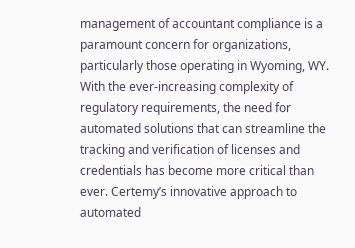management of accountant compliance is a paramount concern for organizations, particularly those operating in Wyoming, WY. With the ever-increasing complexity of regulatory requirements, the need for automated solutions that can streamline the tracking and verification of licenses and credentials has become more critical than ever. Certemy’s innovative approach to automated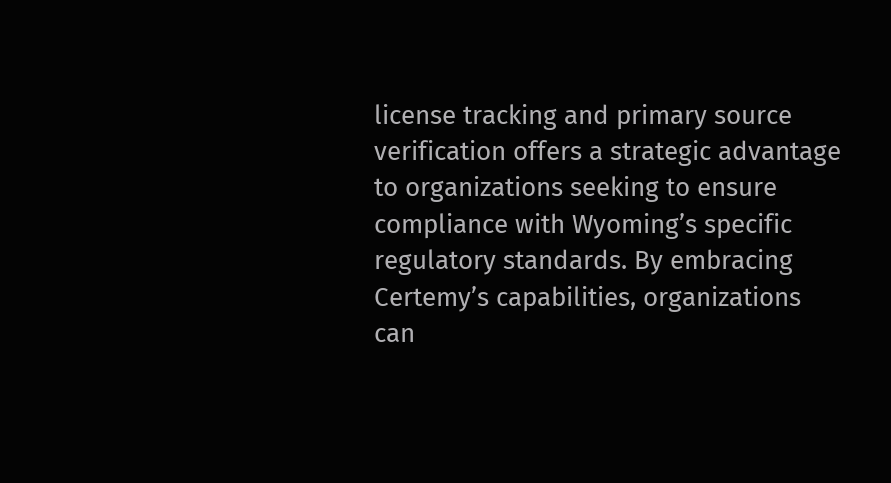license tracking and primary source verification offers a strategic advantage to organizations seeking to ensure compliance with Wyoming’s specific regulatory standards. By embracing Certemy’s capabilities, organizations can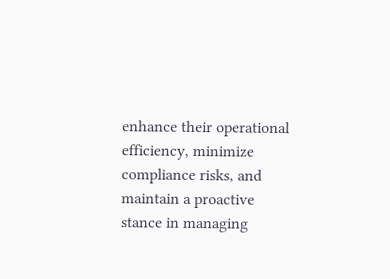enhance their operational efficiency, minimize compliance risks, and maintain a proactive stance in managing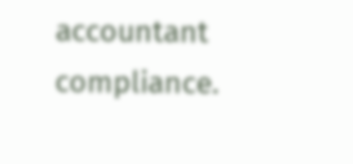accountant compliance.